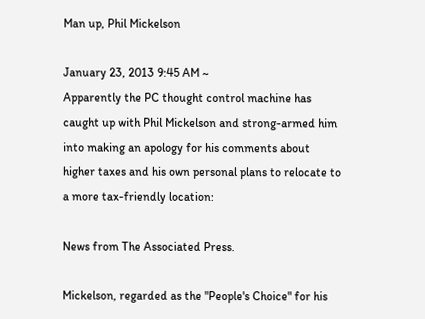Man up, Phil Mickelson

January 23, 2013 9:45 AM ~
Apparently the PC thought control machine has caught up with Phil Mickelson and strong-armed him into making an apology for his comments about higher taxes and his own personal plans to relocate to a more tax-friendly location:

News from The Associated Press.

Mickelson, regarded as the "People's Choice" for his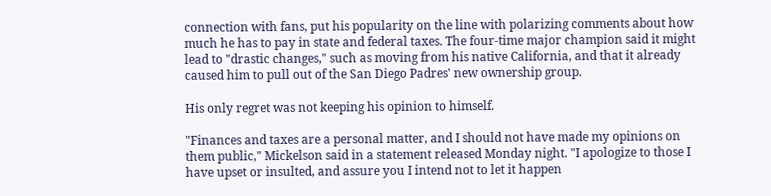connection with fans, put his popularity on the line with polarizing comments about how much he has to pay in state and federal taxes. The four-time major champion said it might lead to "drastic changes," such as moving from his native California, and that it already caused him to pull out of the San Diego Padres' new ownership group.

His only regret was not keeping his opinion to himself.

"Finances and taxes are a personal matter, and I should not have made my opinions on them public," Mickelson said in a statement released Monday night. "I apologize to those I have upset or insulted, and assure you I intend not to let it happen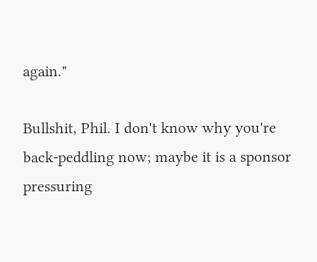again."

Bullshit, Phil. I don't know why you're back-peddling now; maybe it is a sponsor pressuring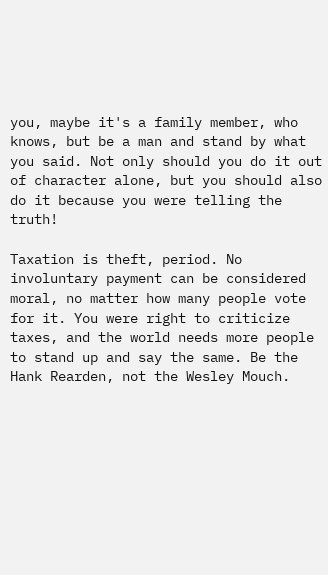you, maybe it's a family member, who knows, but be a man and stand by what you said. Not only should you do it out of character alone, but you should also do it because you were telling the truth!

Taxation is theft, period. No involuntary payment can be considered moral, no matter how many people vote for it. You were right to criticize taxes, and the world needs more people to stand up and say the same. Be the Hank Rearden, not the Wesley Mouch.